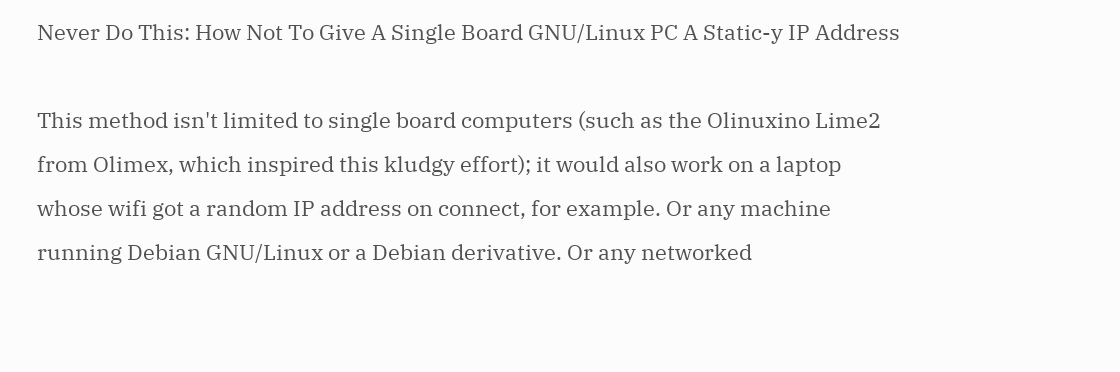Never Do This: How Not To Give A Single Board GNU/Linux PC A Static-y IP Address

This method isn't limited to single board computers (such as the Olinuxino Lime2 from Olimex, which inspired this kludgy effort); it would also work on a laptop whose wifi got a random IP address on connect, for example. Or any machine running Debian GNU/Linux or a Debian derivative. Or any networked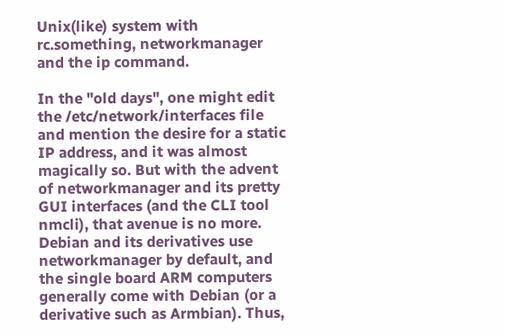Unix(like) system with rc.something, networkmanager and the ip command.

In the "old days", one might edit the /etc/network/interfaces file and mention the desire for a static IP address, and it was almost magically so. But with the advent of networkmanager and its pretty GUI interfaces (and the CLI tool nmcli), that avenue is no more. Debian and its derivatives use networkmanager by default, and the single board ARM computers generally come with Debian (or a derivative such as Armbian). Thus,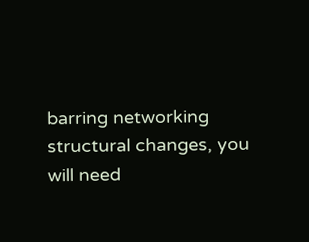barring networking structural changes, you will need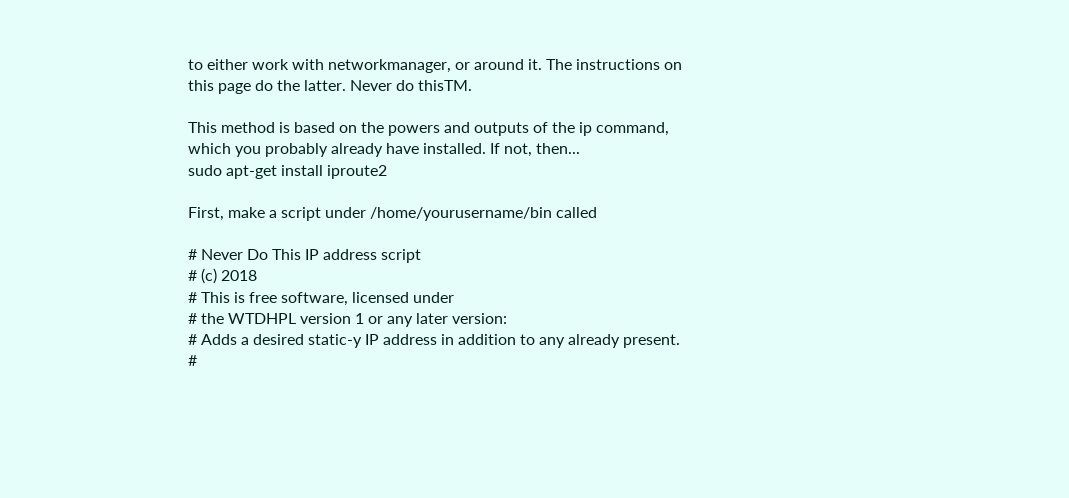to either work with networkmanager, or around it. The instructions on this page do the latter. Never do thisTM.

This method is based on the powers and outputs of the ip command, which you probably already have installed. If not, then...
sudo apt-get install iproute2

First, make a script under /home/yourusername/bin called

# Never Do This IP address script
# (c) 2018
# This is free software, licensed under
# the WTDHPL version 1 or any later version:
# Adds a desired static-y IP address in addition to any already present.
#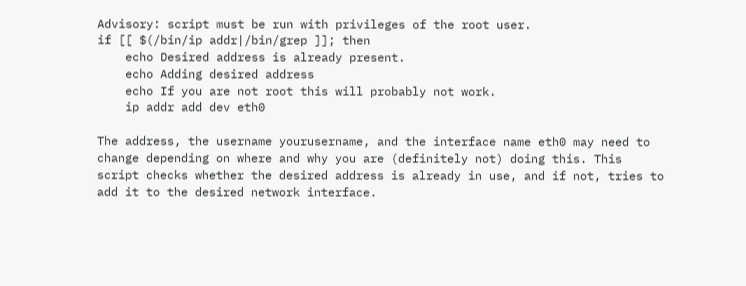Advisory: script must be run with privileges of the root user.
if [[ $(/bin/ip addr|/bin/grep ]]; then
    echo Desired address is already present.
    echo Adding desired address
    echo If you are not root this will probably not work.
    ip addr add dev eth0

The address, the username yourusername, and the interface name eth0 may need to change depending on where and why you are (definitely not) doing this. This script checks whether the desired address is already in use, and if not, tries to add it to the desired network interface.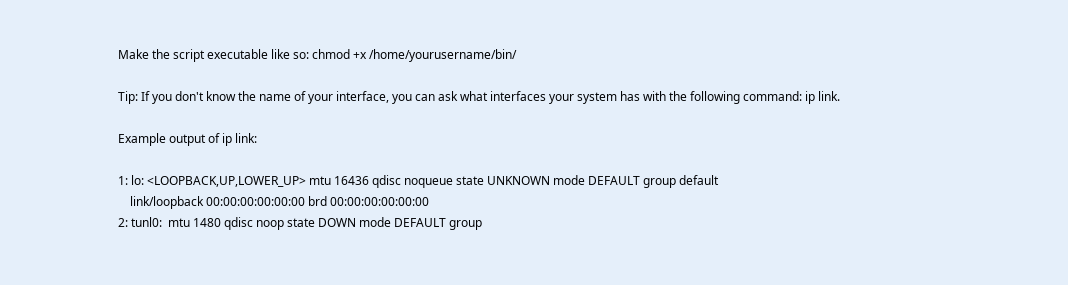Make the script executable like so: chmod +x /home/yourusername/bin/

Tip: If you don't know the name of your interface, you can ask what interfaces your system has with the following command: ip link.

Example output of ip link:

1: lo: <LOOPBACK,UP,LOWER_UP> mtu 16436 qdisc noqueue state UNKNOWN mode DEFAULT group default
    link/loopback 00:00:00:00:00:00 brd 00:00:00:00:00:00
2: tunl0:  mtu 1480 qdisc noop state DOWN mode DEFAULT group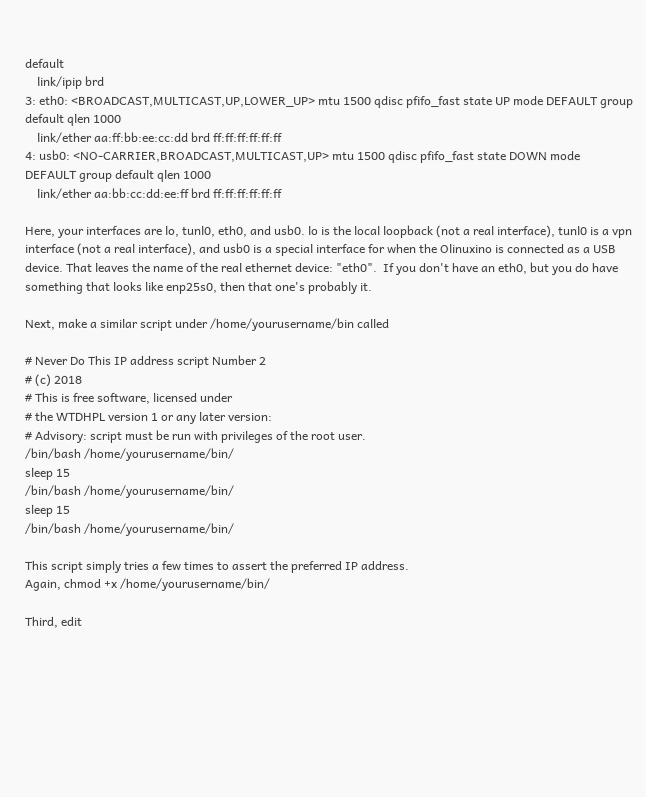default
    link/ipip brd
3: eth0: <BROADCAST,MULTICAST,UP,LOWER_UP> mtu 1500 qdisc pfifo_fast state UP mode DEFAULT group default qlen 1000
    link/ether aa:ff:bb:ee:cc:dd brd ff:ff:ff:ff:ff:ff
4: usb0: <NO-CARRIER,BROADCAST,MULTICAST,UP> mtu 1500 qdisc pfifo_fast state DOWN mode DEFAULT group default qlen 1000
    link/ether aa:bb:cc:dd:ee:ff brd ff:ff:ff:ff:ff:ff

Here, your interfaces are lo, tunl0, eth0, and usb0. lo is the local loopback (not a real interface), tunl0 is a vpn interface (not a real interface), and usb0 is a special interface for when the Olinuxino is connected as a USB device. That leaves the name of the real ethernet device: "eth0".  If you don't have an eth0, but you do have something that looks like enp25s0, then that one's probably it.

Next, make a similar script under /home/yourusername/bin called

# Never Do This IP address script Number 2
# (c) 2018
# This is free software, licensed under
# the WTDHPL version 1 or any later version:
# Advisory: script must be run with privileges of the root user.
/bin/bash /home/yourusername/bin/
sleep 15
/bin/bash /home/yourusername/bin/
sleep 15
/bin/bash /home/yourusername/bin/

This script simply tries a few times to assert the preferred IP address.
Again, chmod +x /home/yourusername/bin/

Third, edit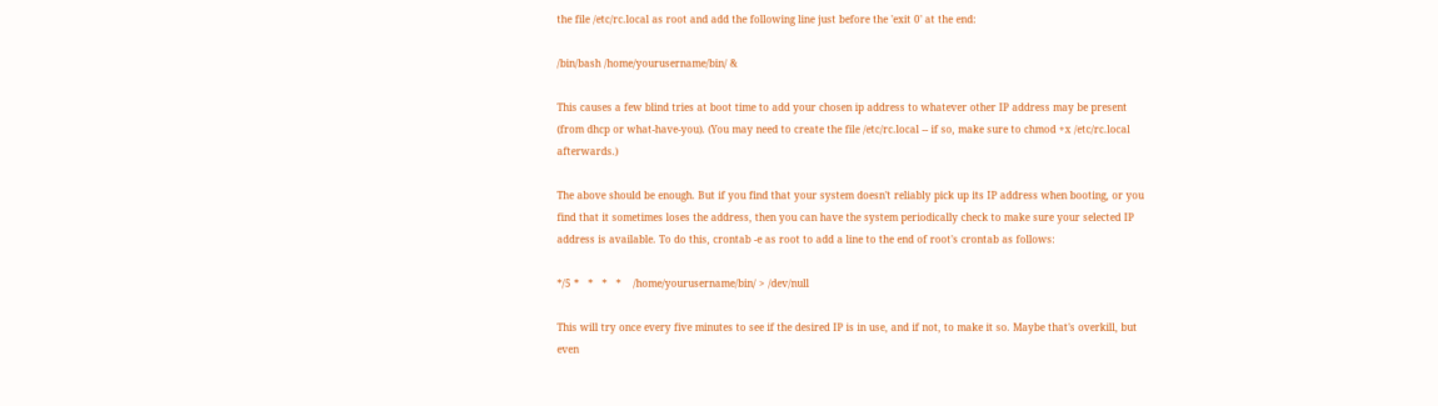the file /etc/rc.local as root and add the following line just before the 'exit 0' at the end:

/bin/bash /home/yourusername/bin/ &

This causes a few blind tries at boot time to add your chosen ip address to whatever other IP address may be present (from dhcp or what-have-you). (You may need to create the file /etc/rc.local -- if so, make sure to chmod +x /etc/rc.local afterwards.)

The above should be enough. But if you find that your system doesn't reliably pick up its IP address when booting, or you find that it sometimes loses the address, then you can have the system periodically check to make sure your selected IP address is available. To do this, crontab -e as root to add a line to the end of root's crontab as follows:

*/5 *   *   *   *    /home/yourusername/bin/ > /dev/null

This will try once every five minutes to see if the desired IP is in use, and if not, to make it so. Maybe that's overkill, but even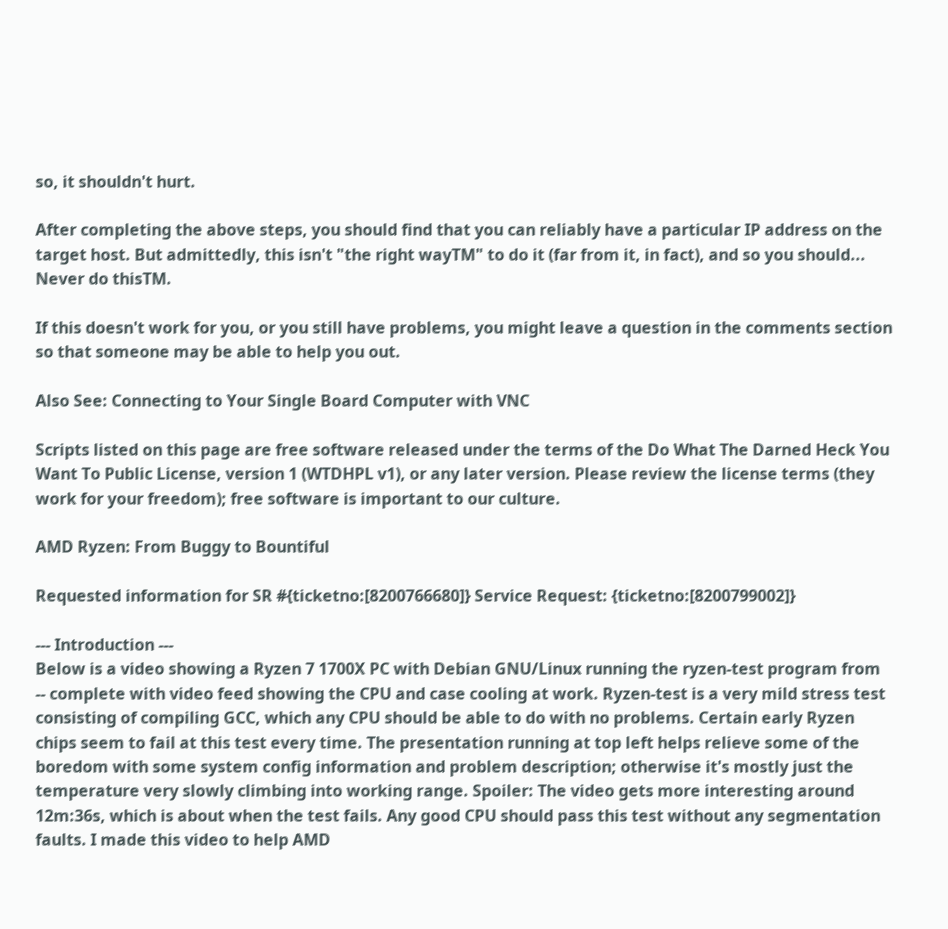so, it shouldn't hurt.

After completing the above steps, you should find that you can reliably have a particular IP address on the target host. But admittedly, this isn't "the right wayTM" to do it (far from it, in fact), and so you should... Never do thisTM.

If this doesn't work for you, or you still have problems, you might leave a question in the comments section so that someone may be able to help you out.

Also See: Connecting to Your Single Board Computer with VNC

Scripts listed on this page are free software released under the terms of the Do What The Darned Heck You Want To Public License, version 1 (WTDHPL v1), or any later version. Please review the license terms (they work for your freedom); free software is important to our culture.

AMD Ryzen: From Buggy to Bountiful

Requested information for SR #{ticketno:[8200766680]} Service Request: {ticketno:[8200799002]}

--- Introduction ---
Below is a video showing a Ryzen 7 1700X PC with Debian GNU/Linux running the ryzen-test program from -- complete with video feed showing the CPU and case cooling at work. Ryzen-test is a very mild stress test consisting of compiling GCC, which any CPU should be able to do with no problems. Certain early Ryzen chips seem to fail at this test every time. The presentation running at top left helps relieve some of the boredom with some system config information and problem description; otherwise it's mostly just the temperature very slowly climbing into working range. Spoiler: The video gets more interesting around 12m:36s, which is about when the test fails. Any good CPU should pass this test without any segmentation faults. I made this video to help AMD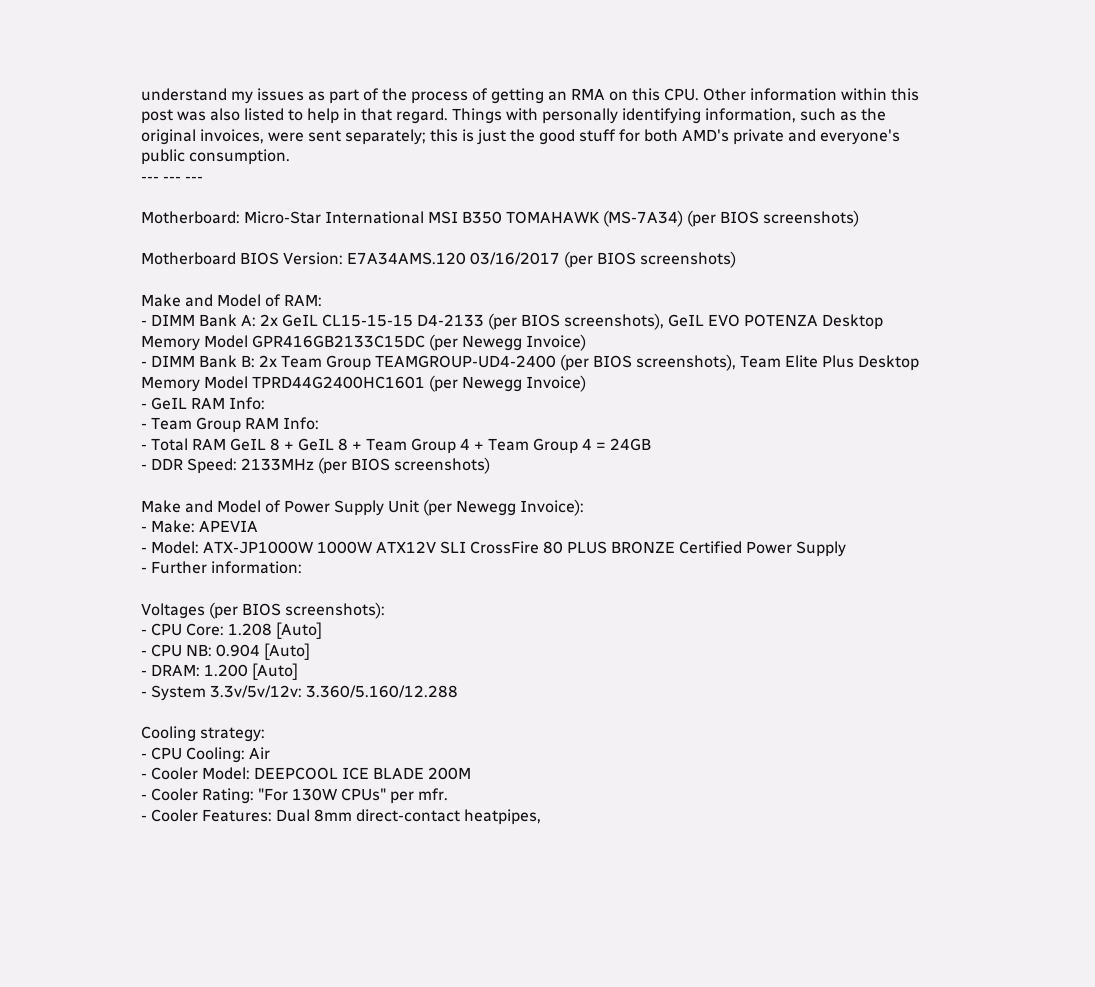understand my issues as part of the process of getting an RMA on this CPU. Other information within this post was also listed to help in that regard. Things with personally identifying information, such as the original invoices, were sent separately; this is just the good stuff for both AMD's private and everyone's public consumption.
--- --- ---

Motherboard: Micro-Star International MSI B350 TOMAHAWK (MS-7A34) (per BIOS screenshots)

Motherboard BIOS Version: E7A34AMS.120 03/16/2017 (per BIOS screenshots)

Make and Model of RAM:
- DIMM Bank A: 2x GeIL CL15-15-15 D4-2133 (per BIOS screenshots), GeIL EVO POTENZA Desktop Memory Model GPR416GB2133C15DC (per Newegg Invoice)
- DIMM Bank B: 2x Team Group TEAMGROUP-UD4-2400 (per BIOS screenshots), Team Elite Plus Desktop Memory Model TPRD44G2400HC1601 (per Newegg Invoice)
- GeIL RAM Info:
- Team Group RAM Info:
- Total RAM GeIL 8 + GeIL 8 + Team Group 4 + Team Group 4 = 24GB
- DDR Speed: 2133MHz (per BIOS screenshots)

Make and Model of Power Supply Unit (per Newegg Invoice):
- Make: APEVIA
- Model: ATX-JP1000W 1000W ATX12V SLI CrossFire 80 PLUS BRONZE Certified Power Supply
- Further information:

Voltages (per BIOS screenshots):
- CPU Core: 1.208 [Auto]
- CPU NB: 0.904 [Auto]
- DRAM: 1.200 [Auto]
- System 3.3v/5v/12v: 3.360/5.160/12.288

Cooling strategy:
- CPU Cooling: Air
- Cooler Model: DEEPCOOL ICE BLADE 200M
- Cooler Rating: "For 130W CPUs" per mfr.
- Cooler Features: Dual 8mm direct-contact heatpipes,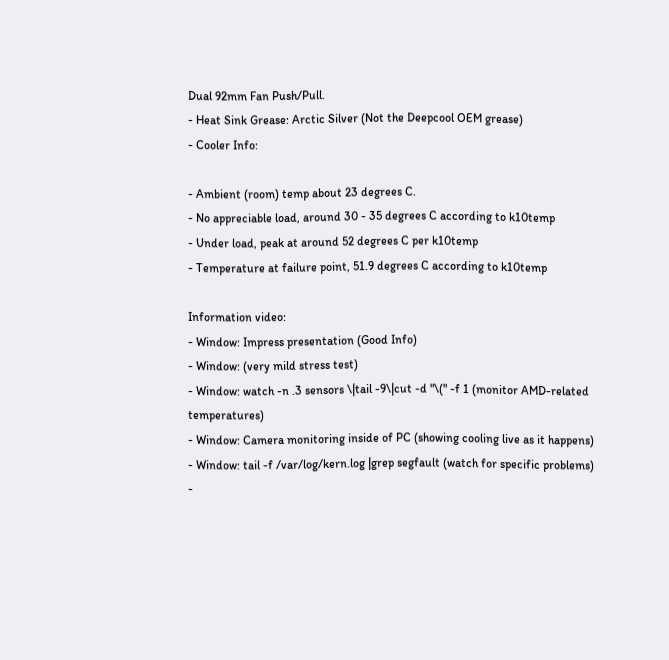Dual 92mm Fan Push/Pull.
- Heat Sink Grease: Arctic Silver (Not the Deepcool OEM grease)
- Cooler Info:

- Ambient (room) temp about 23 degrees C.
- No appreciable load, around 30 - 35 degrees C according to k10temp
- Under load, peak at around 52 degrees C per k10temp
- Temperature at failure point, 51.9 degrees C according to k10temp

Information video:
- Window: Impress presentation (Good Info)
- Window: (very mild stress test)
- Window: watch -n .3 sensors \|tail -9\|cut -d "\(" -f 1 (monitor AMD-related temperatures)
- Window: Camera monitoring inside of PC (showing cooling live as it happens)
- Window: tail -f /var/log/kern.log |grep segfault (watch for specific problems)
-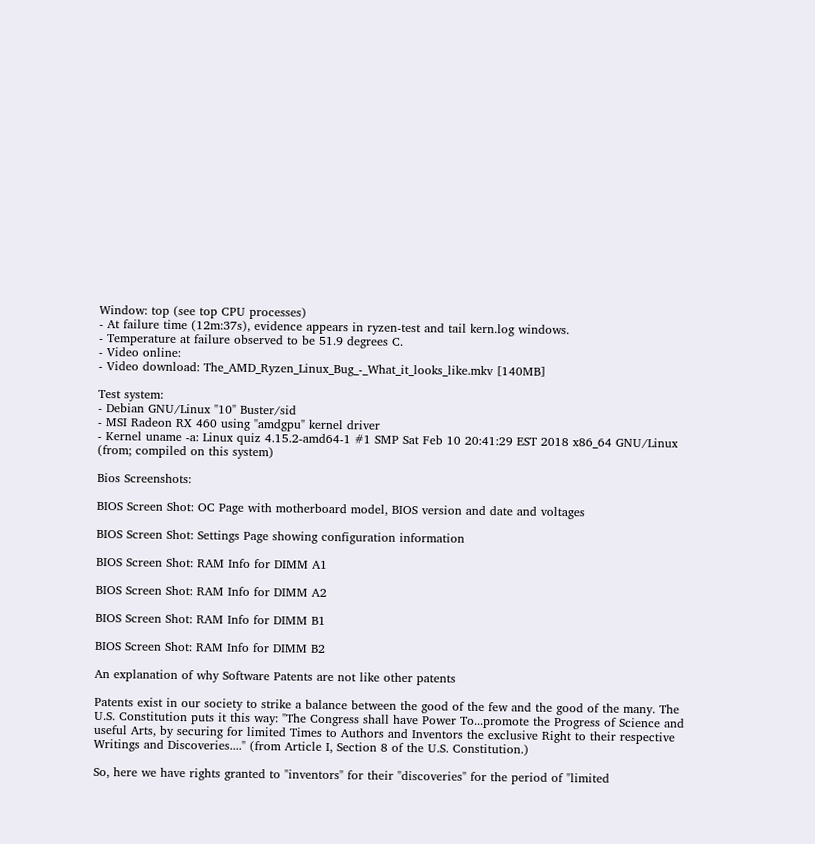Window: top (see top CPU processes)
- At failure time (12m:37s), evidence appears in ryzen-test and tail kern.log windows.
- Temperature at failure observed to be 51.9 degrees C.
- Video online:
- Video download: The_AMD_Ryzen_Linux_Bug_-_What_it_looks_like.mkv [140MB]

Test system:
- Debian GNU/Linux "10" Buster/sid
- MSI Radeon RX 460 using "amdgpu" kernel driver
- Kernel uname -a: Linux quiz 4.15.2-amd64-1 #1 SMP Sat Feb 10 20:41:29 EST 2018 x86_64 GNU/Linux (from; compiled on this system)

Bios Screenshots:

BIOS Screen Shot: OC Page with motherboard model, BIOS version and date and voltages

BIOS Screen Shot: Settings Page showing configuration information

BIOS Screen Shot: RAM Info for DIMM A1

BIOS Screen Shot: RAM Info for DIMM A2

BIOS Screen Shot: RAM Info for DIMM B1

BIOS Screen Shot: RAM Info for DIMM B2

An explanation of why Software Patents are not like other patents

Patents exist in our society to strike a balance between the good of the few and the good of the many. The U.S. Constitution puts it this way: "The Congress shall have Power To...promote the Progress of Science and useful Arts, by securing for limited Times to Authors and Inventors the exclusive Right to their respective Writings and Discoveries...." (from Article I, Section 8 of the U.S. Constitution.)

So, here we have rights granted to "inventors" for their "discoveries" for the period of "limited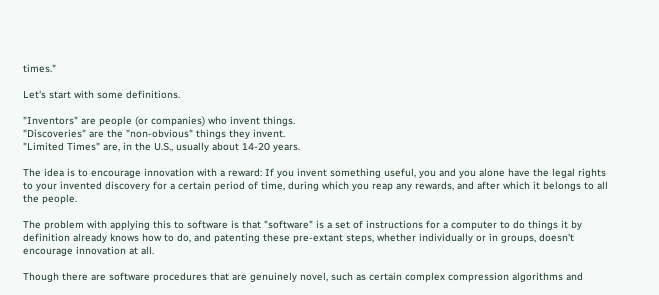times."

Let's start with some definitions.

"Inventors" are people (or companies) who invent things.
"Discoveries" are the "non-obvious" things they invent.
"Limited Times" are, in the U.S., usually about 14-20 years.

The idea is to encourage innovation with a reward: If you invent something useful, you and you alone have the legal rights to your invented discovery for a certain period of time, during which you reap any rewards, and after which it belongs to all the people.

The problem with applying this to software is that "software" is a set of instructions for a computer to do things it by definition already knows how to do, and patenting these pre-extant steps, whether individually or in groups, doesn't encourage innovation at all.

Though there are software procedures that are genuinely novel, such as certain complex compression algorithms and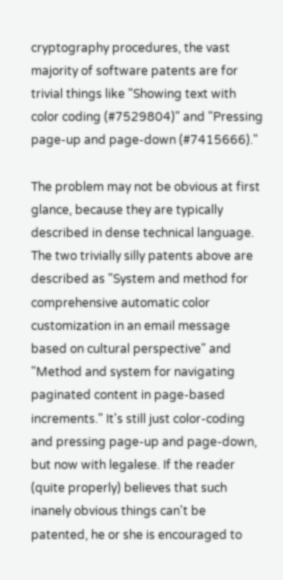cryptography procedures, the vast majority of software patents are for trivial things like "Showing text with color coding (#7529804)" and "Pressing page-up and page-down (#7415666)."

The problem may not be obvious at first glance, because they are typically described in dense technical language. The two trivially silly patents above are described as "System and method for comprehensive automatic color customization in an email message based on cultural perspective" and "Method and system for navigating paginated content in page-based increments." It's still just color-coding and pressing page-up and page-down, but now with legalese. If the reader (quite properly) believes that such inanely obvious things can't be patented, he or she is encouraged to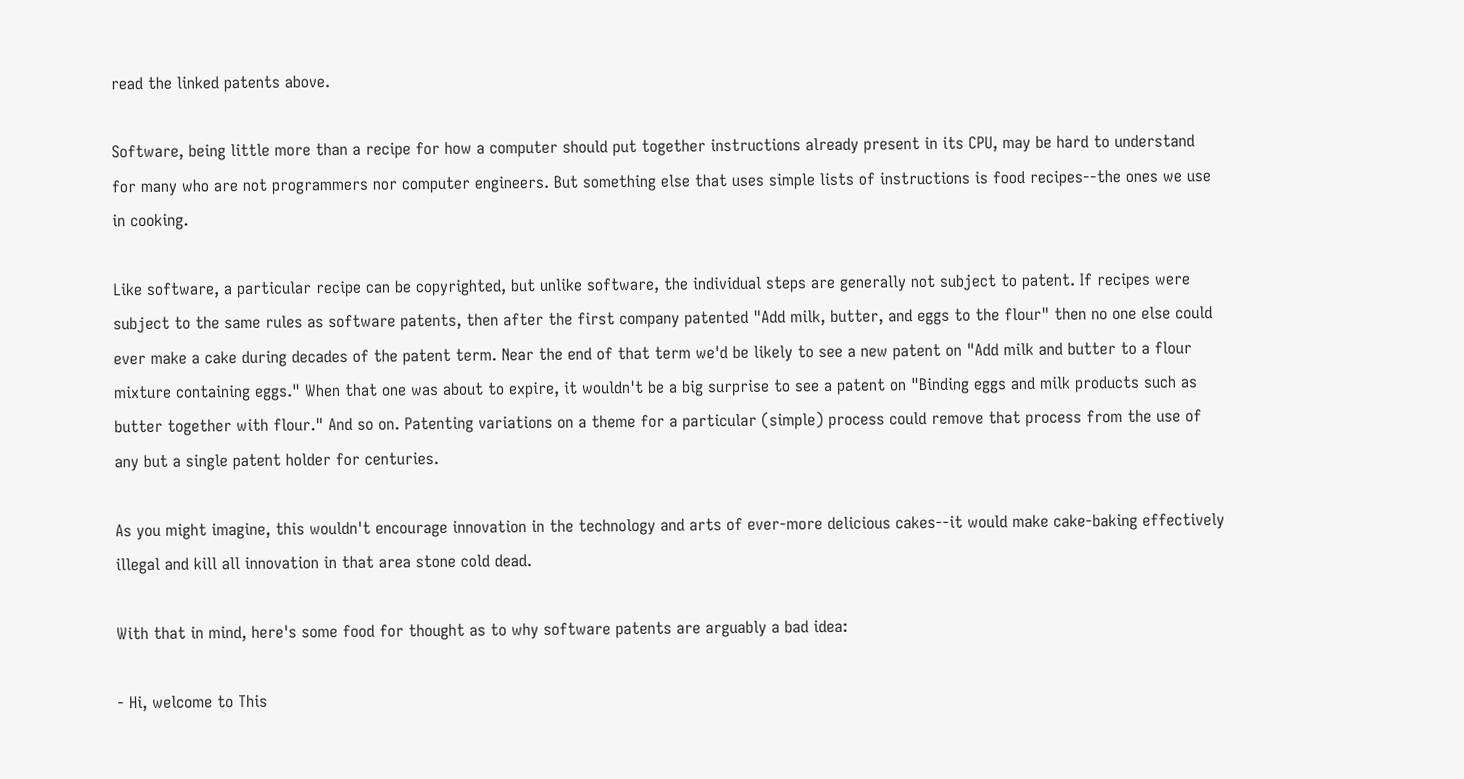read the linked patents above.

Software, being little more than a recipe for how a computer should put together instructions already present in its CPU, may be hard to understand for many who are not programmers nor computer engineers. But something else that uses simple lists of instructions is food recipes--the ones we use in cooking.

Like software, a particular recipe can be copyrighted, but unlike software, the individual steps are generally not subject to patent. If recipes were subject to the same rules as software patents, then after the first company patented "Add milk, butter, and eggs to the flour" then no one else could ever make a cake during decades of the patent term. Near the end of that term we'd be likely to see a new patent on "Add milk and butter to a flour mixture containing eggs." When that one was about to expire, it wouldn't be a big surprise to see a patent on "Binding eggs and milk products such as butter together with flour." And so on. Patenting variations on a theme for a particular (simple) process could remove that process from the use of any but a single patent holder for centuries.

As you might imagine, this wouldn't encourage innovation in the technology and arts of ever-more delicious cakes--it would make cake-baking effectively illegal and kill all innovation in that area stone cold dead.

With that in mind, here's some food for thought as to why software patents are arguably a bad idea:

- Hi, welcome to This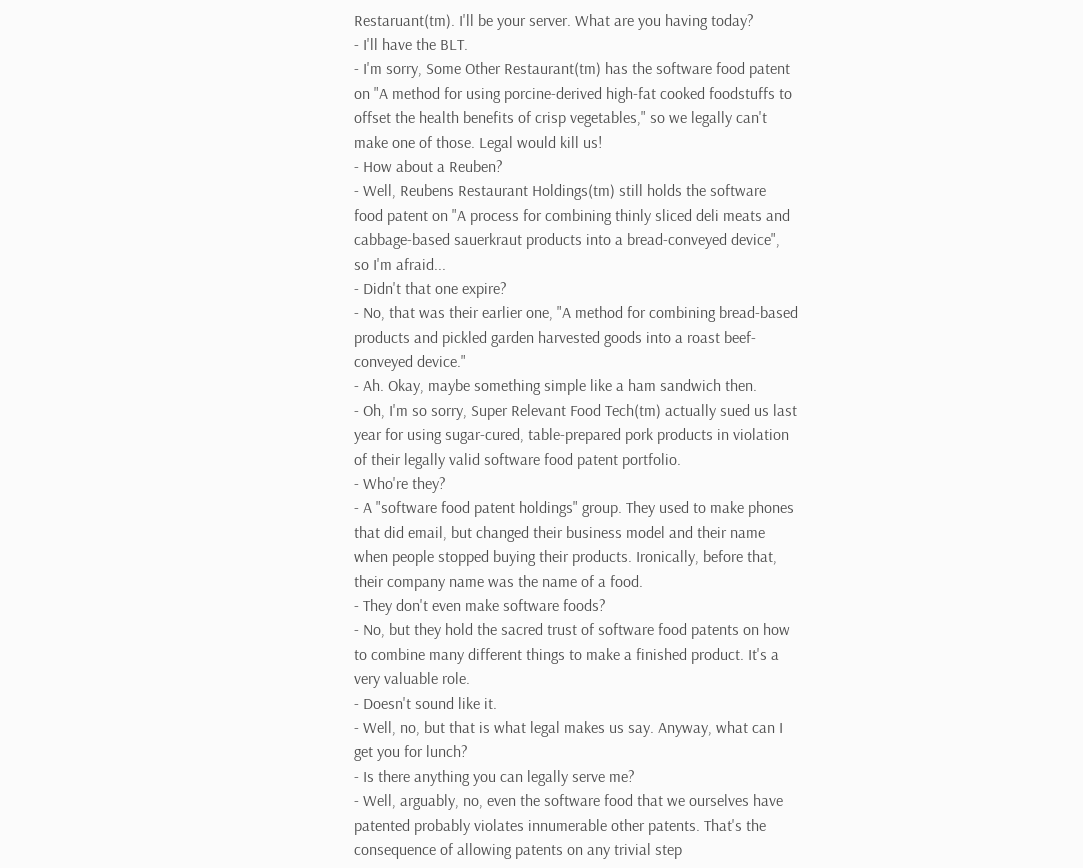Restaruant(tm). I'll be your server. What are you having today?
- I'll have the BLT.
- I'm sorry, Some Other Restaurant(tm) has the software food patent on "A method for using porcine-derived high-fat cooked foodstuffs to offset the health benefits of crisp vegetables," so we legally can't make one of those. Legal would kill us!
- How about a Reuben?
- Well, Reubens Restaurant Holdings(tm) still holds the software food patent on "A process for combining thinly sliced deli meats and cabbage-based sauerkraut products into a bread-conveyed device", so I'm afraid...
- Didn't that one expire?
- No, that was their earlier one, "A method for combining bread-based products and pickled garden harvested goods into a roast beef-conveyed device."
- Ah. Okay, maybe something simple like a ham sandwich then.
- Oh, I'm so sorry, Super Relevant Food Tech(tm) actually sued us last year for using sugar-cured, table-prepared pork products in violation of their legally valid software food patent portfolio.
- Who're they?
- A "software food patent holdings" group. They used to make phones that did email, but changed their business model and their name when people stopped buying their products. Ironically, before that, their company name was the name of a food.
- They don't even make software foods?
- No, but they hold the sacred trust of software food patents on how to combine many different things to make a finished product. It's a very valuable role.
- Doesn't sound like it.
- Well, no, but that is what legal makes us say. Anyway, what can I get you for lunch?
- Is there anything you can legally serve me?
- Well, arguably, no, even the software food that we ourselves have patented probably violates innumerable other patents. That's the consequence of allowing patents on any trivial step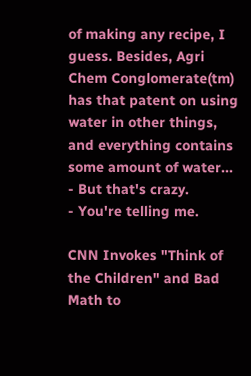of making any recipe, I guess. Besides, Agri Chem Conglomerate(tm) has that patent on using water in other things, and everything contains some amount of water...
- But that's crazy.
- You're telling me.

CNN Invokes "Think of the Children" and Bad Math to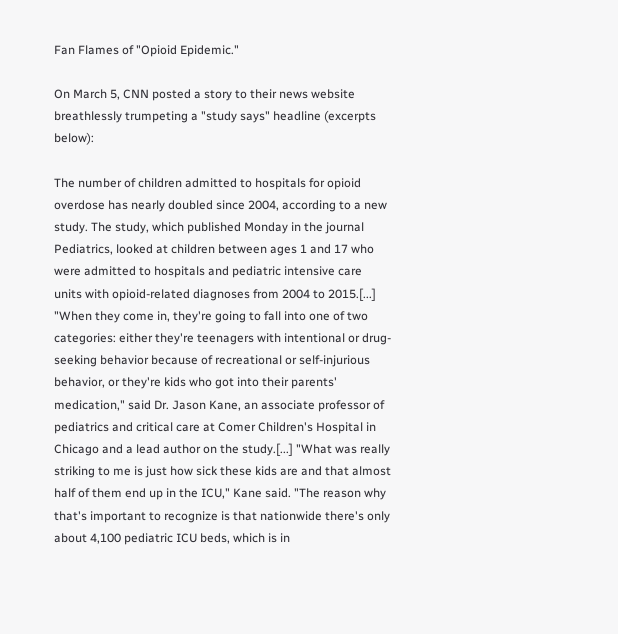Fan Flames of "Opioid Epidemic."

On March 5, CNN posted a story to their news website breathlessly trumpeting a "study says" headline (excerpts below):

The number of children admitted to hospitals for opioid overdose has nearly doubled since 2004, according to a new study. The study, which published Monday in the journal Pediatrics, looked at children between ages 1 and 17 who were admitted to hospitals and pediatric intensive care units with opioid-related diagnoses from 2004 to 2015.[...] "When they come in, they're going to fall into one of two categories: either they're teenagers with intentional or drug-seeking behavior because of recreational or self-injurious behavior, or they're kids who got into their parents' medication," said Dr. Jason Kane, an associate professor of pediatrics and critical care at Comer Children's Hospital in Chicago and a lead author on the study.[...] "What was really striking to me is just how sick these kids are and that almost half of them end up in the ICU," Kane said. "The reason why that's important to recognize is that nationwide there's only about 4,100 pediatric ICU beds, which is in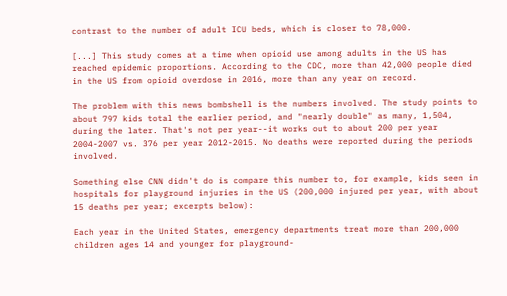contrast to the number of adult ICU beds, which is closer to 78,000.

[...] This study comes at a time when opioid use among adults in the US has reached epidemic proportions. According to the CDC, more than 42,000 people died in the US from opioid overdose in 2016, more than any year on record.

The problem with this news bombshell is the numbers involved. The study points to about 797 kids total the earlier period, and "nearly double" as many, 1,504, during the later. That's not per year--it works out to about 200 per year 2004-2007 vs. 376 per year 2012-2015. No deaths were reported during the periods involved.

Something else CNN didn't do is compare this number to, for example, kids seen in hospitals for playground injuries in the US (200,000 injured per year, with about 15 deaths per year; excerpts below):

Each year in the United States, emergency departments treat more than 200,000 children ages 14 and younger for playground-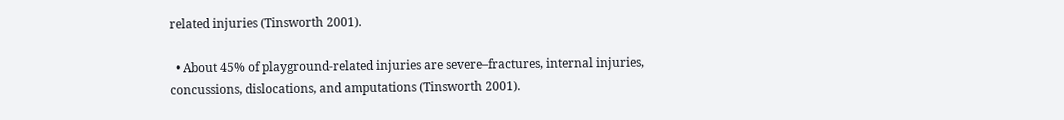related injuries (Tinsworth 2001).

  • About 45% of playground-related injuries are severe–fractures, internal injuries, concussions, dislocations, and amputations (Tinsworth 2001).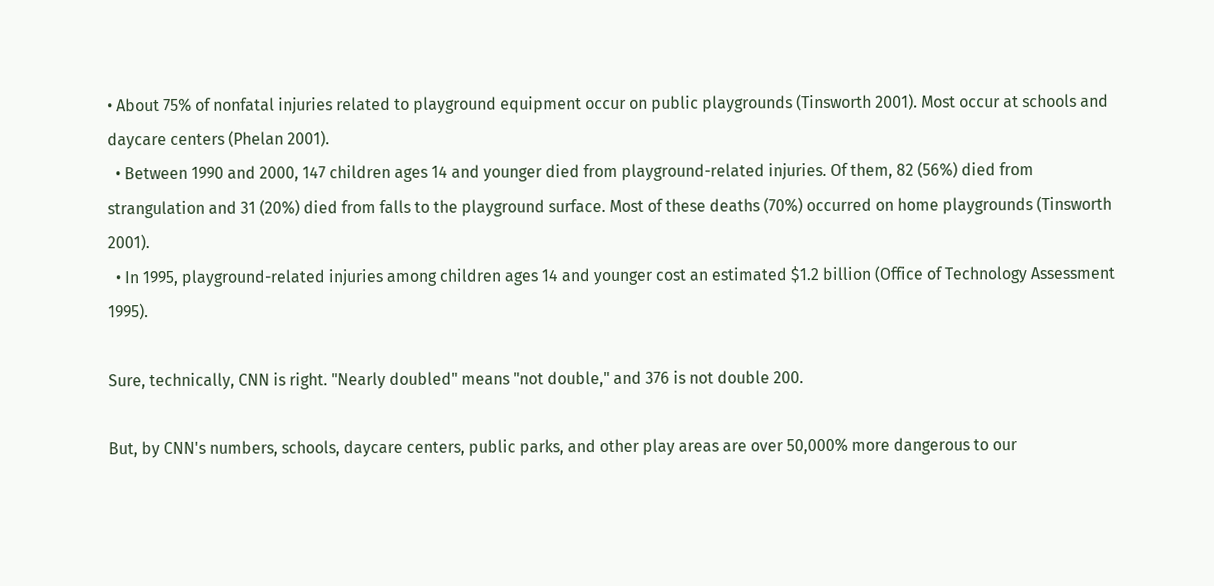• About 75% of nonfatal injuries related to playground equipment occur on public playgrounds (Tinsworth 2001). Most occur at schools and daycare centers (Phelan 2001).
  • Between 1990 and 2000, 147 children ages 14 and younger died from playground-related injuries. Of them, 82 (56%) died from strangulation and 31 (20%) died from falls to the playground surface. Most of these deaths (70%) occurred on home playgrounds (Tinsworth 2001).
  • In 1995, playground-related injuries among children ages 14 and younger cost an estimated $1.2 billion (Office of Technology Assessment 1995).

Sure, technically, CNN is right. "Nearly doubled" means "not double," and 376 is not double 200.

But, by CNN's numbers, schools, daycare centers, public parks, and other play areas are over 50,000% more dangerous to our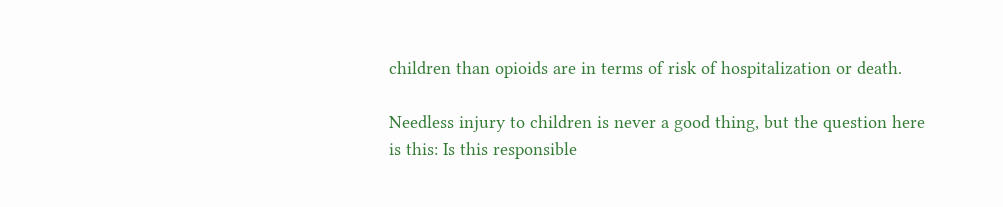children than opioids are in terms of risk of hospitalization or death.

Needless injury to children is never a good thing, but the question here is this: Is this responsible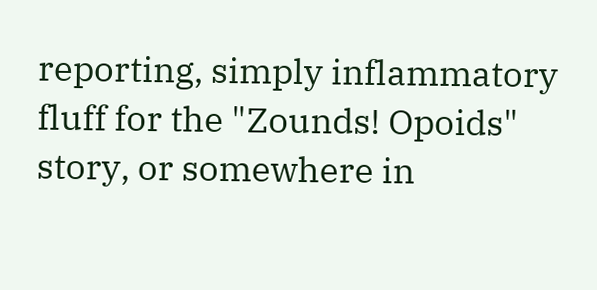reporting, simply inflammatory fluff for the "Zounds! Opoids" story, or somewhere in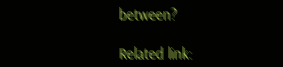between?

Related link: